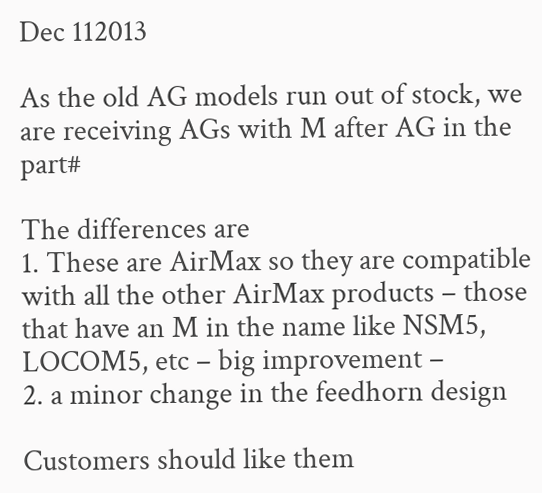Dec 112013

As the old AG models run out of stock, we are receiving AGs with M after AG in the part#

The differences are
1. These are AirMax so they are compatible with all the other AirMax products – those that have an M in the name like NSM5, LOCOM5, etc – big improvement –
2. a minor change in the feedhorn design

Customers should like them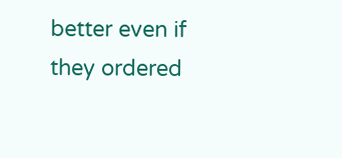better even if they ordered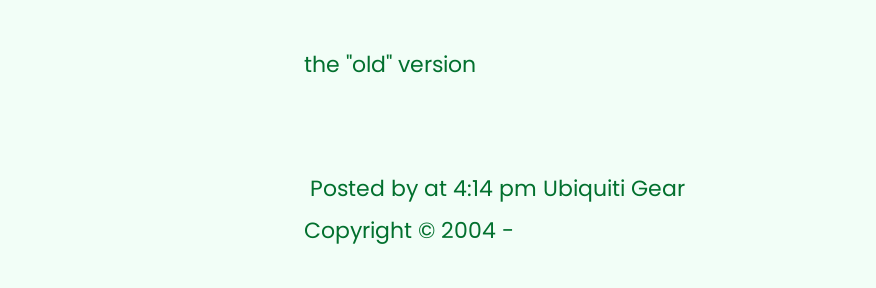the "old" version


 Posted by at 4:14 pm Ubiquiti Gear
Copyright © 2004 -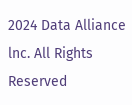2024 Data Alliance lnc. All Rights Reserved